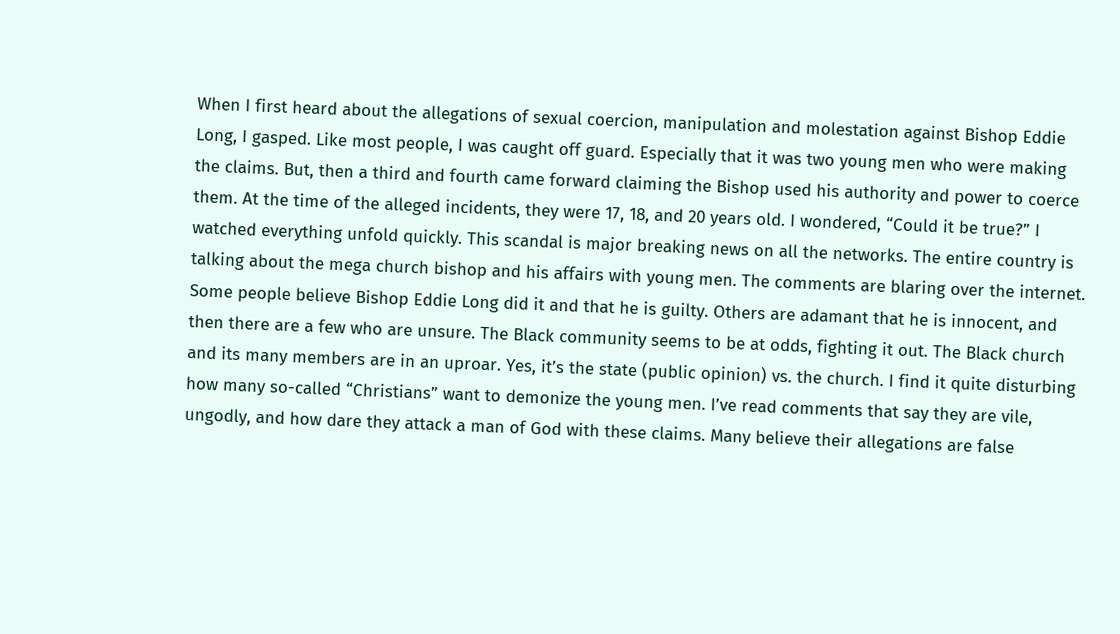When I first heard about the allegations of sexual coercion, manipulation and molestation against Bishop Eddie Long, I gasped. Like most people, I was caught off guard. Especially that it was two young men who were making the claims. But, then a third and fourth came forward claiming the Bishop used his authority and power to coerce them. At the time of the alleged incidents, they were 17, 18, and 20 years old. I wondered, “Could it be true?” I watched everything unfold quickly. This scandal is major breaking news on all the networks. The entire country is talking about the mega church bishop and his affairs with young men. The comments are blaring over the internet. Some people believe Bishop Eddie Long did it and that he is guilty. Others are adamant that he is innocent, and then there are a few who are unsure. The Black community seems to be at odds, fighting it out. The Black church and its many members are in an uproar. Yes, it’s the state (public opinion) vs. the church. I find it quite disturbing how many so-called “Christians” want to demonize the young men. I’ve read comments that say they are vile, ungodly, and how dare they attack a man of God with these claims. Many believe their allegations are false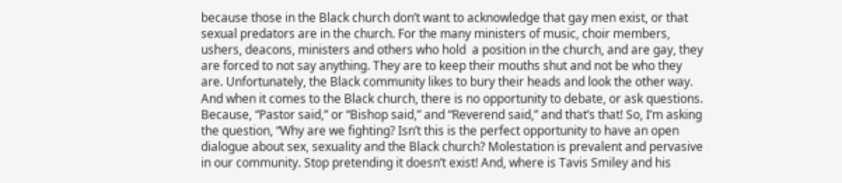because those in the Black church don’t want to acknowledge that gay men exist, or that sexual predators are in the church. For the many ministers of music, choir members, ushers, deacons, ministers and others who hold  a position in the church, and are gay, they are forced to not say anything. They are to keep their mouths shut and not be who they are. Unfortunately, the Black community likes to bury their heads and look the other way. And when it comes to the Black church, there is no opportunity to debate, or ask questions. Because, “Pastor said,” or “Bishop said,” and “Reverend said,” and that’s that! So, I’m asking the question, “Why are we fighting? Isn’t this is the perfect opportunity to have an open dialogue about sex, sexuality and the Black church? Molestation is prevalent and pervasive in our community. Stop pretending it doesn’t exist! And, where is Tavis Smiley and his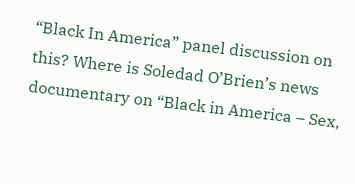“Black In America” panel discussion on this? Where is Soledad O’Brien’s news documentary on “Black in America – Sex,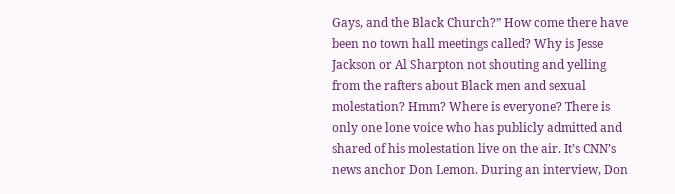Gays, and the Black Church?” How come there have been no town hall meetings called? Why is Jesse Jackson or Al Sharpton not shouting and yelling from the rafters about Black men and sexual molestation? Hmm? Where is everyone? There is only one lone voice who has publicly admitted and shared of his molestation live on the air. It’s CNN’s news anchor Don Lemon. During an interview, Don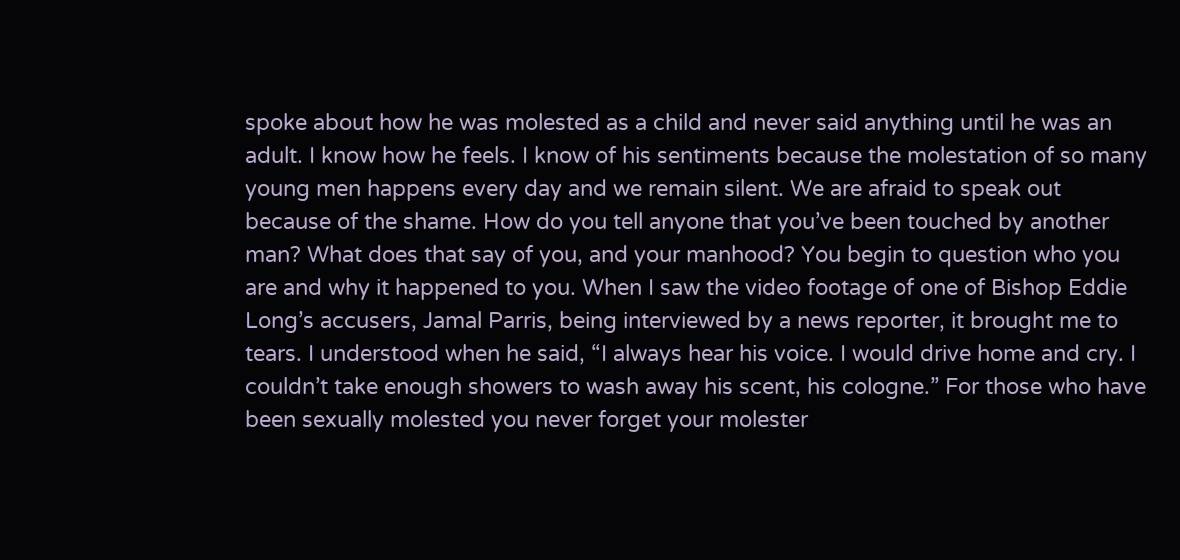spoke about how he was molested as a child and never said anything until he was an adult. I know how he feels. I know of his sentiments because the molestation of so many young men happens every day and we remain silent. We are afraid to speak out because of the shame. How do you tell anyone that you’ve been touched by another man? What does that say of you, and your manhood? You begin to question who you are and why it happened to you. When I saw the video footage of one of Bishop Eddie Long’s accusers, Jamal Parris, being interviewed by a news reporter, it brought me to tears. I understood when he said, “I always hear his voice. I would drive home and cry. I couldn’t take enough showers to wash away his scent, his cologne.” For those who have been sexually molested you never forget your molester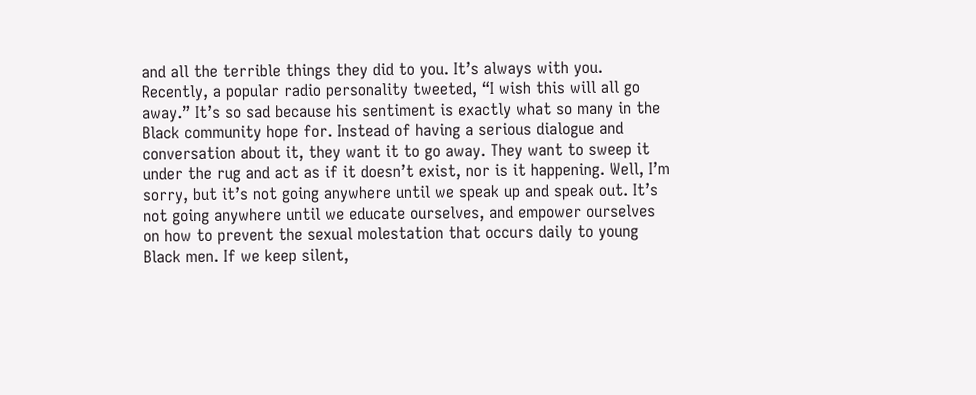and all the terrible things they did to you. It’s always with you. Recently, a popular radio personality tweeted, “I wish this will all go away.” It’s so sad because his sentiment is exactly what so many in the Black community hope for. Instead of having a serious dialogue and conversation about it, they want it to go away. They want to sweep it under the rug and act as if it doesn’t exist, nor is it happening. Well, I’m sorry, but it’s not going anywhere until we speak up and speak out. It’s not going anywhere until we educate ourselves, and empower ourselves on how to prevent the sexual molestation that occurs daily to young Black men. If we keep silent,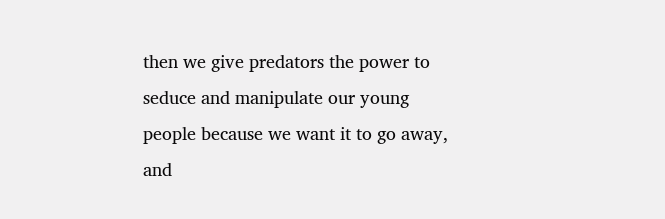then we give predators the power to seduce and manipulate our young people because we want it to go away, and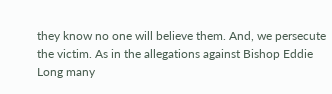they know no one will believe them. And, we persecute the victim. As in the allegations against Bishop Eddie Long many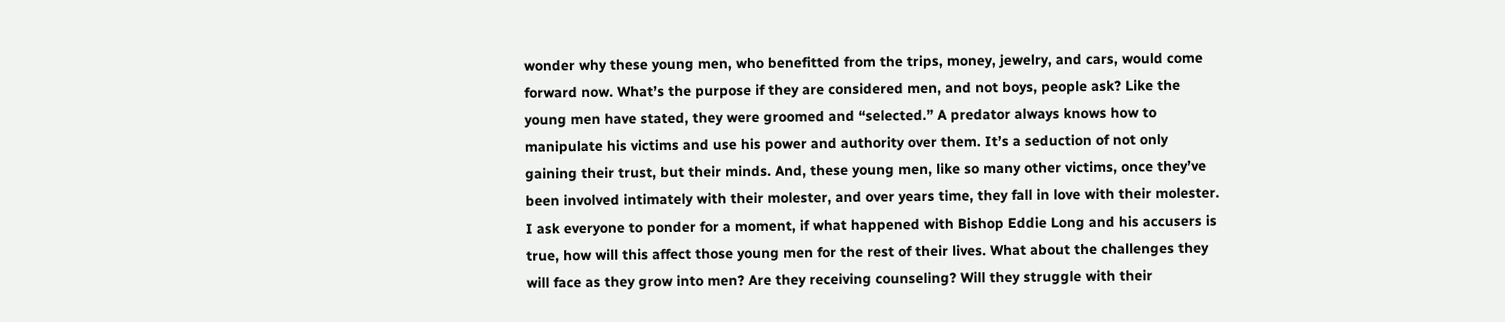wonder why these young men, who benefitted from the trips, money, jewelry, and cars, would come forward now. What’s the purpose if they are considered men, and not boys, people ask? Like the young men have stated, they were groomed and “selected.” A predator always knows how to manipulate his victims and use his power and authority over them. It’s a seduction of not only gaining their trust, but their minds. And, these young men, like so many other victims, once they’ve been involved intimately with their molester, and over years time, they fall in love with their molester. I ask everyone to ponder for a moment, if what happened with Bishop Eddie Long and his accusers is true, how will this affect those young men for the rest of their lives. What about the challenges they will face as they grow into men? Are they receiving counseling? Will they struggle with their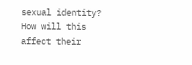sexual identity? How will this affect their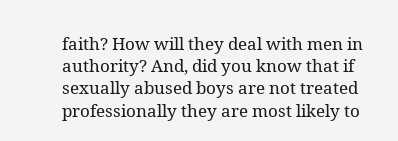faith? How will they deal with men in authority? And, did you know that if sexually abused boys are not treated professionally they are most likely to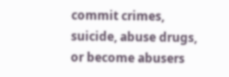commit crimes, suicide, abuse drugs, or become abusers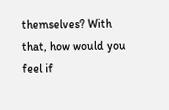themselves? With that, how would you feel if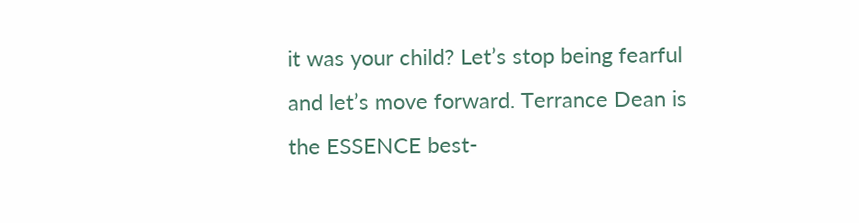it was your child? Let’s stop being fearful and let’s move forward. Terrance Dean is the ESSENCE best-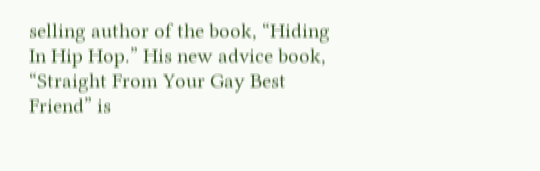selling author of the book, “Hiding In Hip Hop.” His new advice book, “Straight From Your Gay Best Friend” is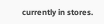currently in stores.